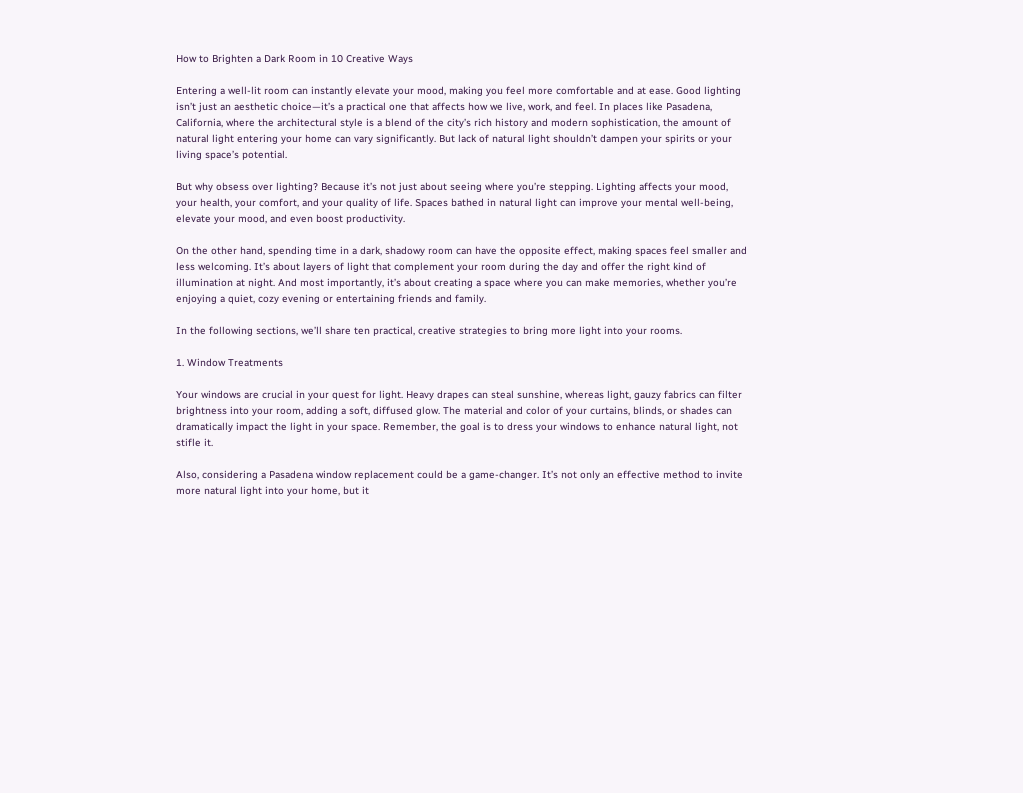How to Brighten a Dark Room in 10 Creative Ways

Entering a well-lit room can instantly elevate your mood, making you feel more comfortable and at ease. Good lighting isn’t just an aesthetic choice—it’s a practical one that affects how we live, work, and feel. In places like Pasadena, California, where the architectural style is a blend of the city’s rich history and modern sophistication, the amount of natural light entering your home can vary significantly. But lack of natural light shouldn’t dampen your spirits or your living space’s potential.

But why obsess over lighting? Because it’s not just about seeing where you’re stepping. Lighting affects your mood, your health, your comfort, and your quality of life. Spaces bathed in natural light can improve your mental well-being, elevate your mood, and even boost productivity.

On the other hand, spending time in a dark, shadowy room can have the opposite effect, making spaces feel smaller and less welcoming. It’s about layers of light that complement your room during the day and offer the right kind of illumination at night. And most importantly, it’s about creating a space where you can make memories, whether you’re enjoying a quiet, cozy evening or entertaining friends and family.

In the following sections, we’ll share ten practical, creative strategies to bring more light into your rooms.

1. Window Treatments

Your windows are crucial in your quest for light. Heavy drapes can steal sunshine, whereas light, gauzy fabrics can filter brightness into your room, adding a soft, diffused glow. The material and color of your curtains, blinds, or shades can dramatically impact the light in your space. Remember, the goal is to dress your windows to enhance natural light, not stifle it.

Also, considering a Pasadena window replacement could be a game-changer. It’s not only an effective method to invite more natural light into your home, but it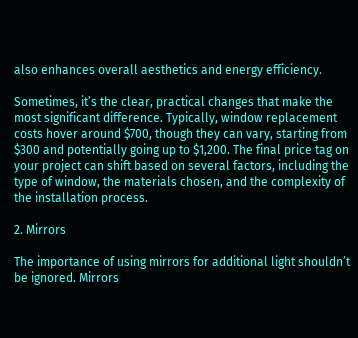also enhances overall aesthetics and energy efficiency.

Sometimes, it’s the clear, practical changes that make the most significant difference. Typically, window replacement costs hover around $700, though they can vary, starting from $300 and potentially going up to $1,200. The final price tag on your project can shift based on several factors, including the type of window, the materials chosen, and the complexity of the installation process.

2. Mirrors

The importance of using mirrors for additional light shouldn’t be ignored. Mirrors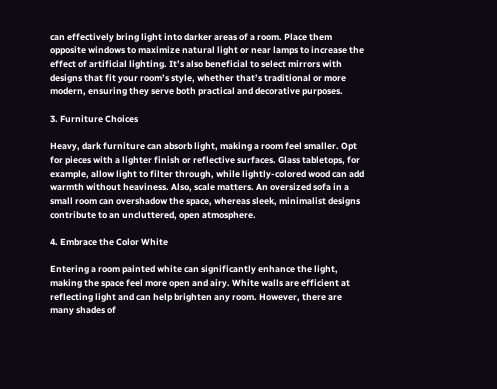can effectively bring light into darker areas of a room. Place them opposite windows to maximize natural light or near lamps to increase the effect of artificial lighting. It’s also beneficial to select mirrors with designs that fit your room’s style, whether that’s traditional or more modern, ensuring they serve both practical and decorative purposes.

3. Furniture Choices

Heavy, dark furniture can absorb light, making a room feel smaller. Opt for pieces with a lighter finish or reflective surfaces. Glass tabletops, for example, allow light to filter through, while lightly-colored wood can add warmth without heaviness. Also, scale matters. An oversized sofa in a small room can overshadow the space, whereas sleek, minimalist designs contribute to an uncluttered, open atmosphere.

4. Embrace the Color White

Entering a room painted white can significantly enhance the light, making the space feel more open and airy. White walls are efficient at reflecting light and can help brighten any room. However, there are many shades of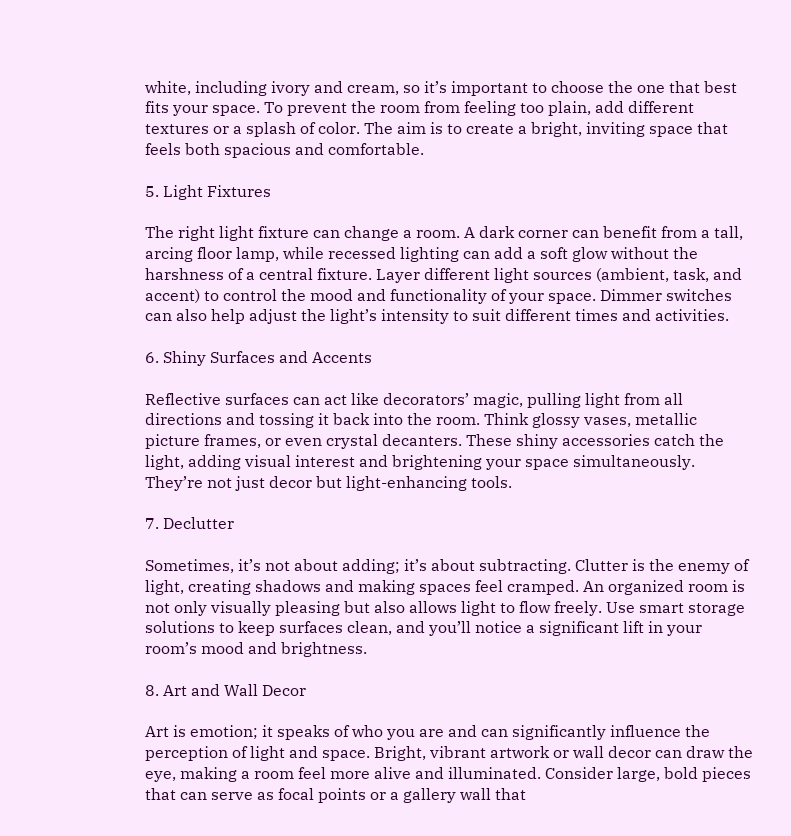white, including ivory and cream, so it’s important to choose the one that best fits your space. To prevent the room from feeling too plain, add different textures or a splash of color. The aim is to create a bright, inviting space that feels both spacious and comfortable.

5. Light Fixtures

The right light fixture can change a room. A dark corner can benefit from a tall, arcing floor lamp, while recessed lighting can add a soft glow without the harshness of a central fixture. Layer different light sources (ambient, task, and accent) to control the mood and functionality of your space. Dimmer switches can also help adjust the light’s intensity to suit different times and activities.

6. Shiny Surfaces and Accents

Reflective surfaces can act like decorators’ magic, pulling light from all directions and tossing it back into the room. Think glossy vases, metallic picture frames, or even crystal decanters. These shiny accessories catch the light, adding visual interest and brightening your space simultaneously. They’re not just decor but light-enhancing tools.

7. Declutter

Sometimes, it’s not about adding; it’s about subtracting. Clutter is the enemy of light, creating shadows and making spaces feel cramped. An organized room is not only visually pleasing but also allows light to flow freely. Use smart storage solutions to keep surfaces clean, and you’ll notice a significant lift in your room’s mood and brightness.

8. Art and Wall Decor

Art is emotion; it speaks of who you are and can significantly influence the perception of light and space. Bright, vibrant artwork or wall decor can draw the eye, making a room feel more alive and illuminated. Consider large, bold pieces that can serve as focal points or a gallery wall that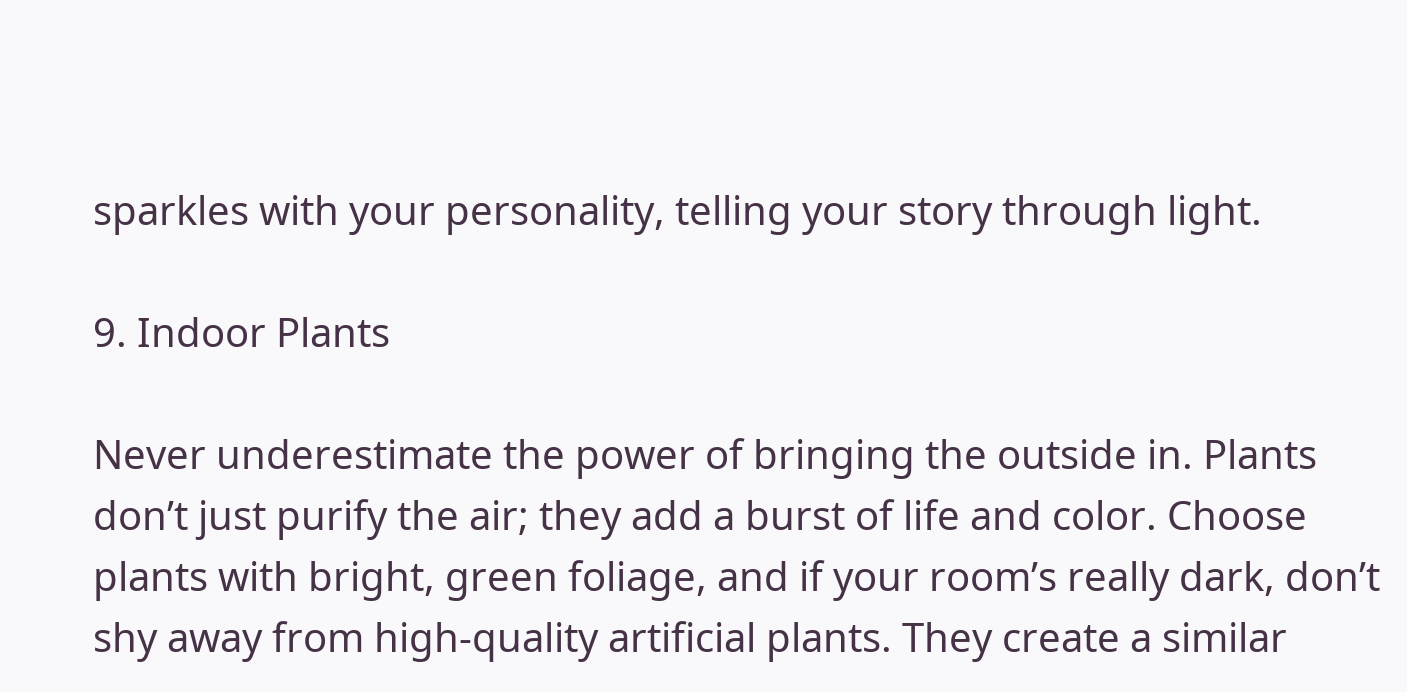sparkles with your personality, telling your story through light.

9. Indoor Plants

Never underestimate the power of bringing the outside in. Plants don’t just purify the air; they add a burst of life and color. Choose plants with bright, green foliage, and if your room’s really dark, don’t shy away from high-quality artificial plants. They create a similar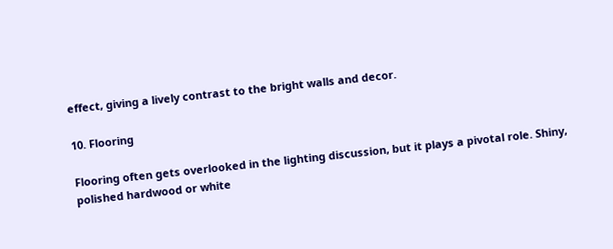effect, giving a lively contrast to the bright walls and decor.

10. Flooring

Flooring often gets overlooked in the lighting discussion, but it plays a pivotal role. Shiny, polished hardwood or white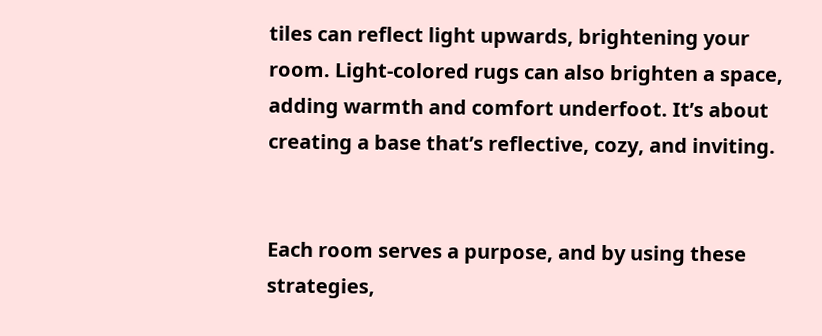tiles can reflect light upwards, brightening your room. Light-colored rugs can also brighten a space, adding warmth and comfort underfoot. It’s about creating a base that’s reflective, cozy, and inviting.


Each room serves a purpose, and by using these strategies,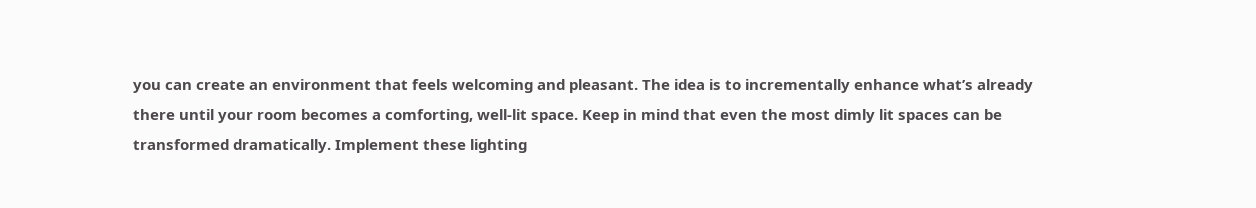you can create an environment that feels welcoming and pleasant. The idea is to incrementally enhance what’s already there until your room becomes a comforting, well-lit space. Keep in mind that even the most dimly lit spaces can be transformed dramatically. Implement these lighting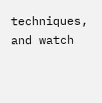techniques, and watch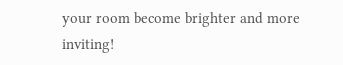your room become brighter and more inviting!